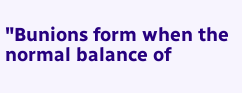"Bunions form when the normal balance of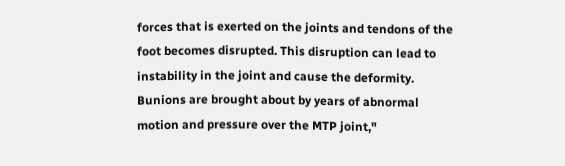forces that is exerted on the joints and tendons of the foot becomes disrupted. This disruption can lead to instability in the joint and cause the deformity. Bunions are brought about by years of abnormal motion and pressure over the MTP joint,"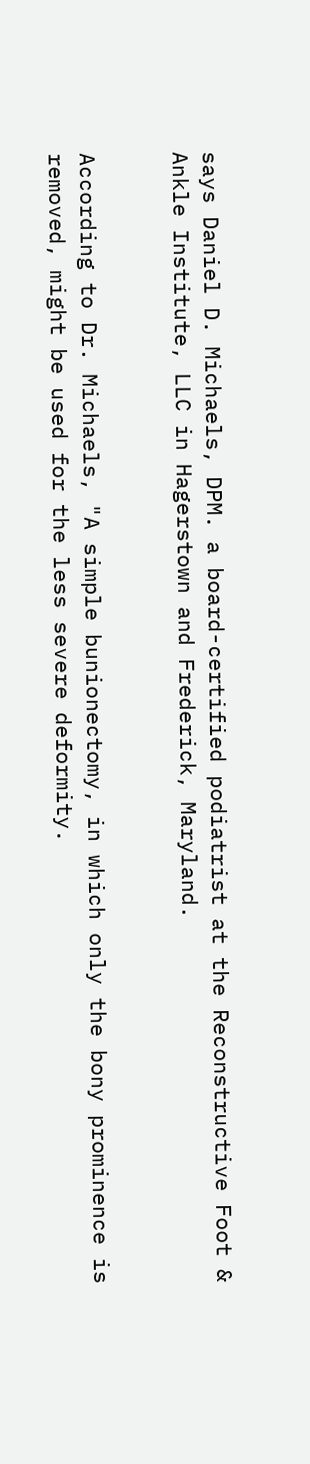says Daniel D. Michaels, DPM. a board-certified podiatrist at the Reconstructive Foot & Ankle Institute, LLC in Hagerstown and Frederick, Maryland.


According to Dr. Michaels, "A simple bunionectomy, in which only the bony prominence is removed, might be used for the less severe deformity.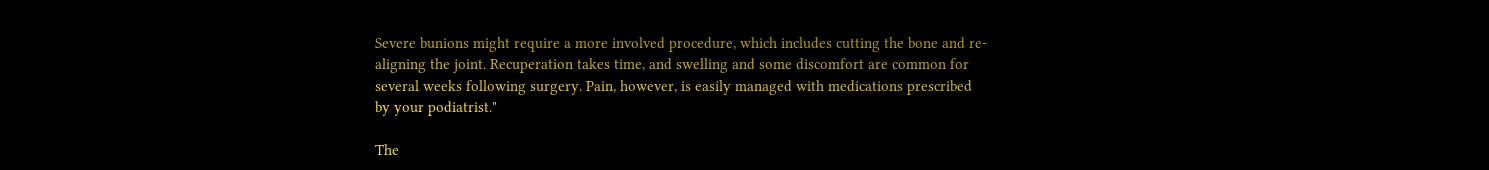Severe bunions might require a more involved procedure, which includes cutting the bone and re-aligning the joint. Recuperation takes time, and swelling and some discomfort are common for several weeks following surgery. Pain, however, is easily managed with medications prescribed by your podiatrist."

The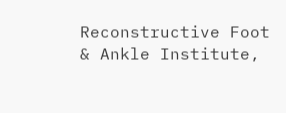Reconstructive Foot & Ankle Institute,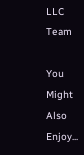LLC Team

You Might Also Enjoy...